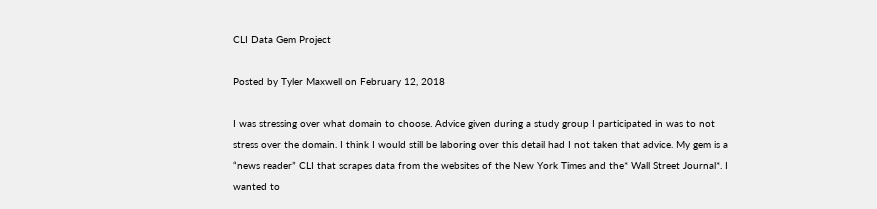CLI Data Gem Project

Posted by Tyler Maxwell on February 12, 2018

I was stressing over what domain to choose. Advice given during a study group I participated in was to not stress over the domain. I think I would still be laboring over this detail had I not taken that advice. My gem is a “news reader” CLI that scrapes data from the websites of the New York Times and the* Wall Street Journal*. I wanted to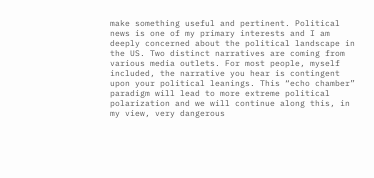make something useful and pertinent. Political news is one of my primary interests and I am deeply concerned about the political landscape in the US. Two distinct narratives are coming from various media outlets. For most people, myself included, the narrative you hear is contingent upon your political leanings. This “echo chamber” paradigm will lead to more extreme political polarization and we will continue along this, in my view, very dangerous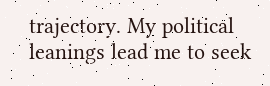trajectory. My political leanings lead me to seek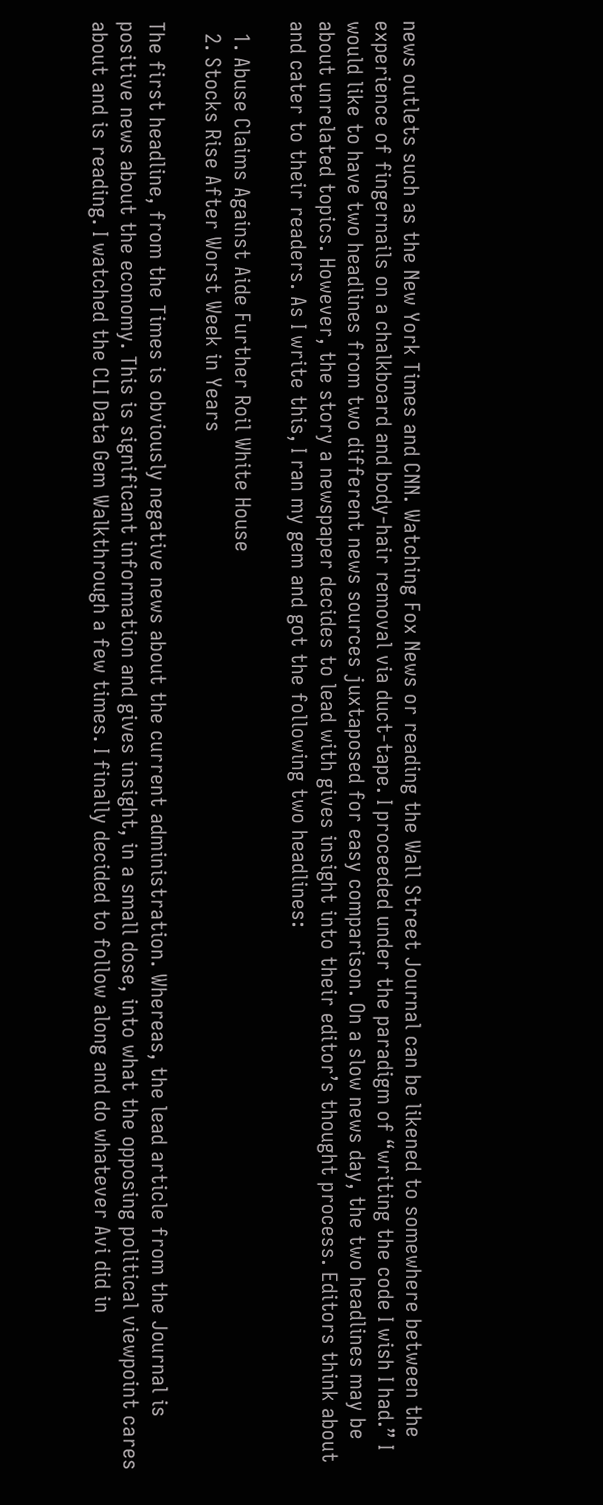news outlets such as the New York Times and CNN. Watching Fox News or reading the Wall Street Journal can be likened to somewhere between the experience of fingernails on a chalkboard and body-hair removal via duct-tape. I proceeded under the paradigm of “writing the code I wish I had.” I would like to have two headlines from two different news sources juxtaposed for easy comparison. On a slow news day, the two headlines may be about unrelated topics. However, the story a newspaper decides to lead with gives insight into their editor’s thought process. Editors think about and cater to their readers. As I write this, I ran my gem and got the following two headlines:

  1. Abuse Claims Against Aide Further Roil White House
  2. Stocks Rise After Worst Week in Years

The first headline, from the Times is obviously negative news about the current administration. Whereas, the lead article from the Journal is positive news about the economy. This is significant information and gives insight, in a small dose, into what the opposing political viewpoint cares about and is reading. I watched the CLI Data Gem Walkthrough a few times. I finally decided to follow along and do whatever Avi did in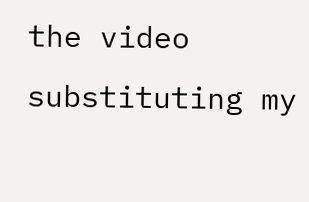the video substituting my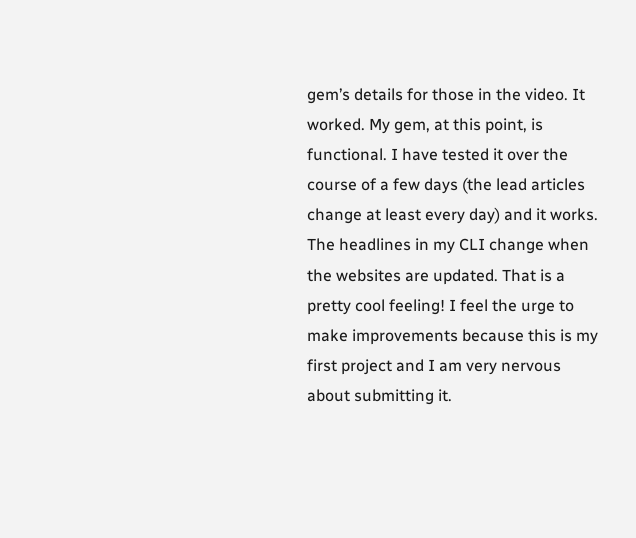gem’s details for those in the video. It worked. My gem, at this point, is functional. I have tested it over the course of a few days (the lead articles change at least every day) and it works. The headlines in my CLI change when the websites are updated. That is a pretty cool feeling! I feel the urge to make improvements because this is my first project and I am very nervous about submitting it.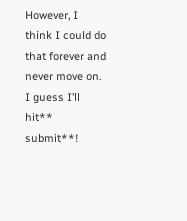However, I think I could do that forever and never move on. I guess I’ll hit** submit**!